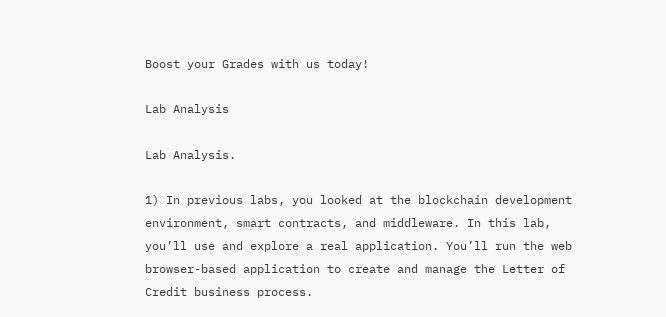Boost your Grades with us today!

Lab Analysis

Lab Analysis.

1) In previous labs, you looked at the blockchain development environment, smart contracts, and middleware. In this lab, you’ll use and explore a real application. You’ll run the web browser-based application to create and manage the Letter of Credit business process.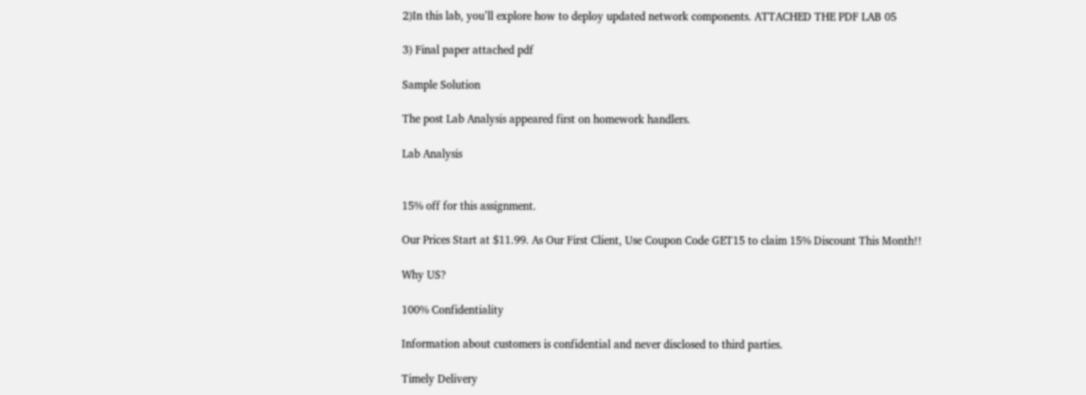2)In this lab, you’ll explore how to deploy updated network components. ATTACHED THE PDF LAB 05

3) Final paper attached pdf

Sample Solution

The post Lab Analysis appeared first on homework handlers.

Lab Analysis


15% off for this assignment.

Our Prices Start at $11.99. As Our First Client, Use Coupon Code GET15 to claim 15% Discount This Month!!

Why US?

100% Confidentiality

Information about customers is confidential and never disclosed to third parties.

Timely Delivery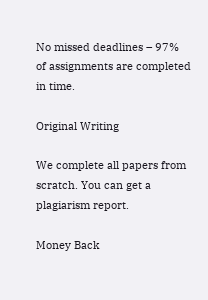No missed deadlines – 97% of assignments are completed in time.

Original Writing

We complete all papers from scratch. You can get a plagiarism report.

Money Back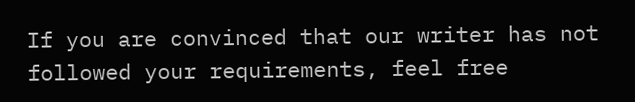If you are convinced that our writer has not followed your requirements, feel free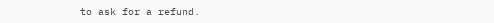to ask for a refund.